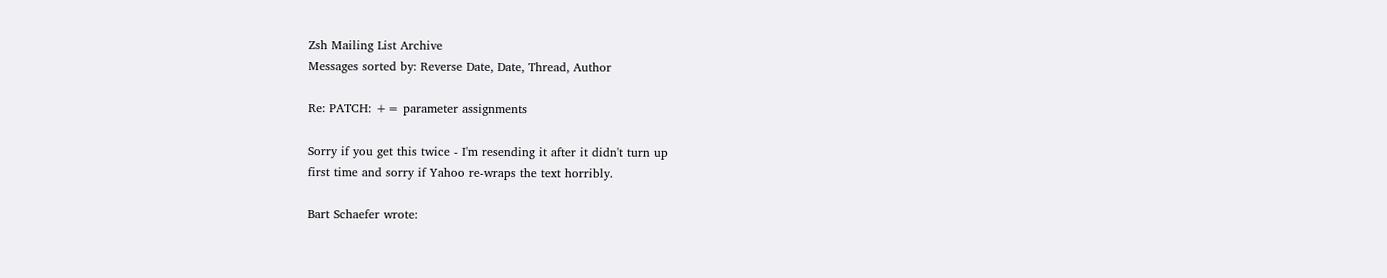Zsh Mailing List Archive
Messages sorted by: Reverse Date, Date, Thread, Author

Re: PATCH: += parameter assignments

Sorry if you get this twice - I'm resending it after it didn't turn up
first time and sorry if Yahoo re-wraps the text horribly.

Bart Schaefer wrote: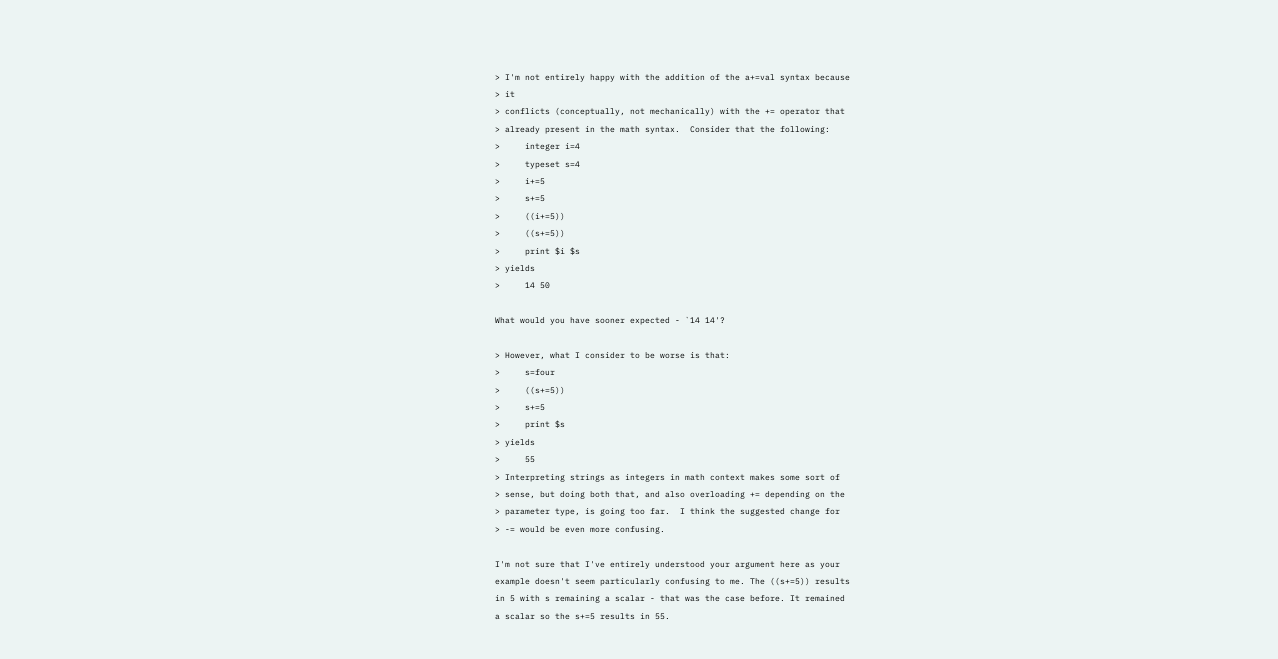> I'm not entirely happy with the addition of the a+=val syntax because
> it
> conflicts (conceptually, not mechanically) with the += operator that
> already present in the math syntax.  Consider that the following:
>     integer i=4
>     typeset s=4
>     i+=5
>     s+=5
>     ((i+=5))
>     ((s+=5))
>     print $i $s
> yields
>     14 50

What would you have sooner expected - `14 14'?

> However, what I consider to be worse is that:
>     s=four
>     ((s+=5))
>     s+=5
>     print $s
> yields
>     55
> Interpreting strings as integers in math context makes some sort of
> sense, but doing both that, and also overloading += depending on the
> parameter type, is going too far.  I think the suggested change for
> -= would be even more confusing.

I'm not sure that I've entirely understood your argument here as your
example doesn't seem particularly confusing to me. The ((s+=5)) results
in 5 with s remaining a scalar - that was the case before. It remained
a scalar so the s+=5 results in 55.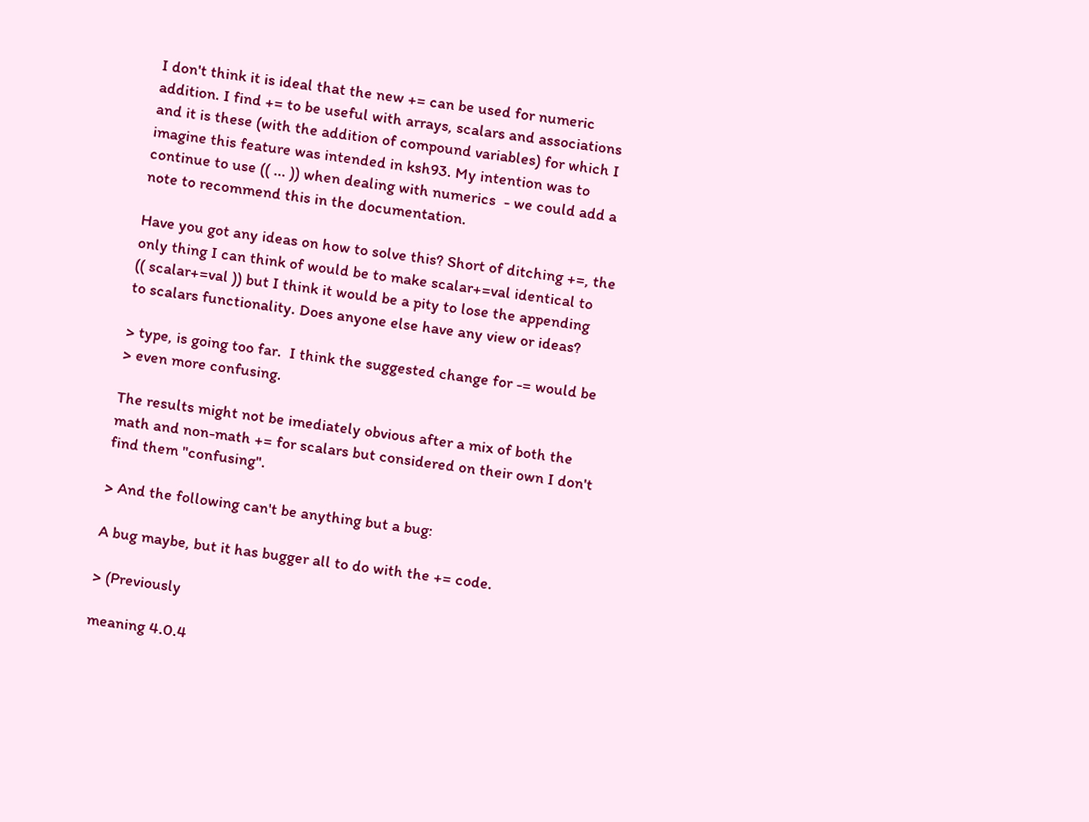I don't think it is ideal that the new += can be used for numeric
addition. I find += to be useful with arrays, scalars and associations
and it is these (with the addition of compound variables) for which I
imagine this feature was intended in ksh93. My intention was to
continue to use (( ... )) when dealing with numerics  - we could add a
note to recommend this in the documentation.

Have you got any ideas on how to solve this? Short of ditching +=, the
only thing I can think of would be to make scalar+=val identical to
(( scalar+=val )) but I think it would be a pity to lose the appending
to scalars functionality. Does anyone else have any view or ideas?

> type, is going too far.  I think the suggested change for -= would be
> even more confusing.

The results might not be imediately obvious after a mix of both the
math and non-math += for scalars but considered on their own I don't
find them "confusing".

> And the following can't be anything but a bug:

A bug maybe, but it has bugger all to do with the += code.

> (Previously

meaning 4.0.4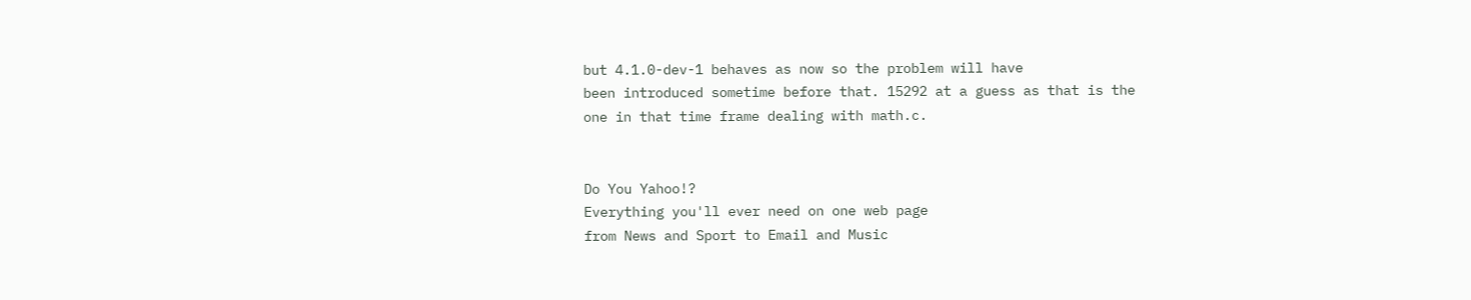but 4.1.0-dev-1 behaves as now so the problem will have
been introduced sometime before that. 15292 at a guess as that is the
one in that time frame dealing with math.c.


Do You Yahoo!?
Everything you'll ever need on one web page
from News and Sport to Email and Music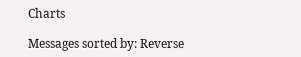Charts

Messages sorted by: Reverse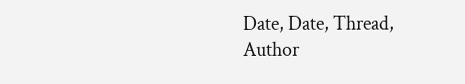Date, Date, Thread, Author